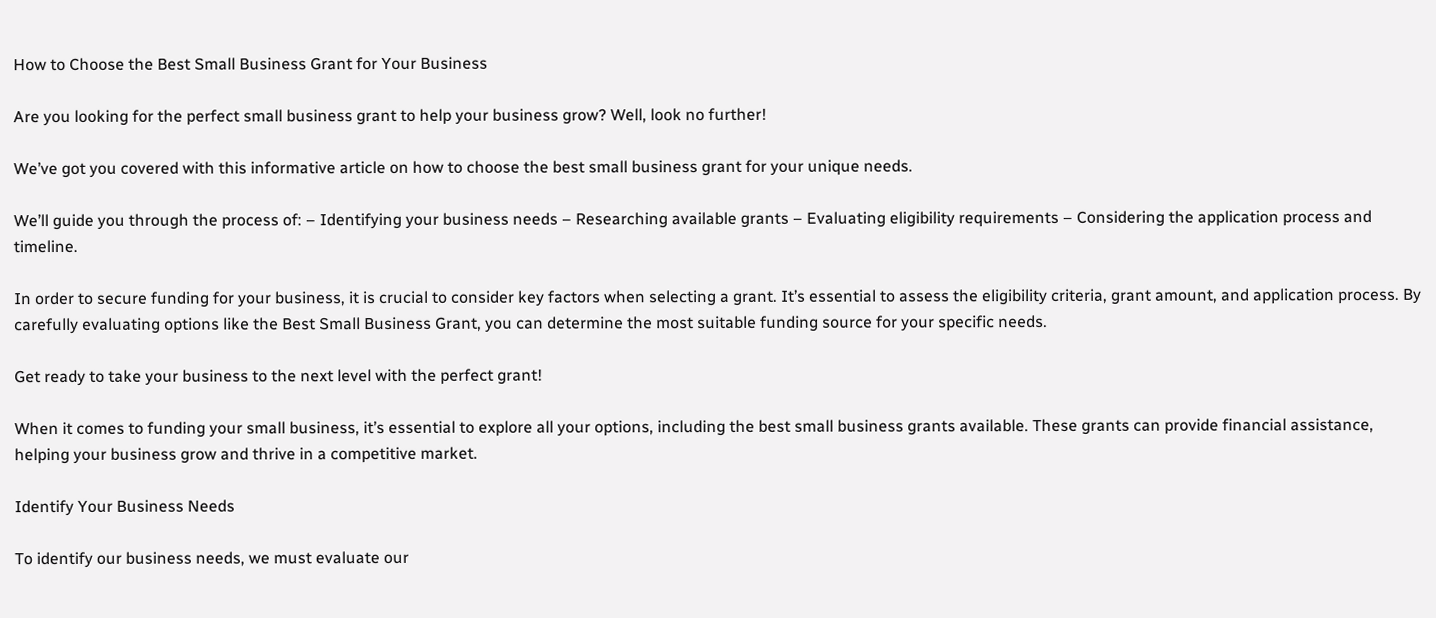How to Choose the Best Small Business Grant for Your Business

Are you looking for the perfect small business grant to help your business grow? Well, look no further!

We’ve got you covered with this informative article on how to choose the best small business grant for your unique needs.

We’ll guide you through the process of: – Identifying your business needs – Researching available grants – Evaluating eligibility requirements – Considering the application process and timeline.

In order to secure funding for your business, it is crucial to consider key factors when selecting a grant. It’s essential to assess the eligibility criteria, grant amount, and application process. By carefully evaluating options like the Best Small Business Grant, you can determine the most suitable funding source for your specific needs.

Get ready to take your business to the next level with the perfect grant!

When it comes to funding your small business, it’s essential to explore all your options, including the best small business grants available. These grants can provide financial assistance, helping your business grow and thrive in a competitive market.

Identify Your Business Needs

To identify our business needs, we must evaluate our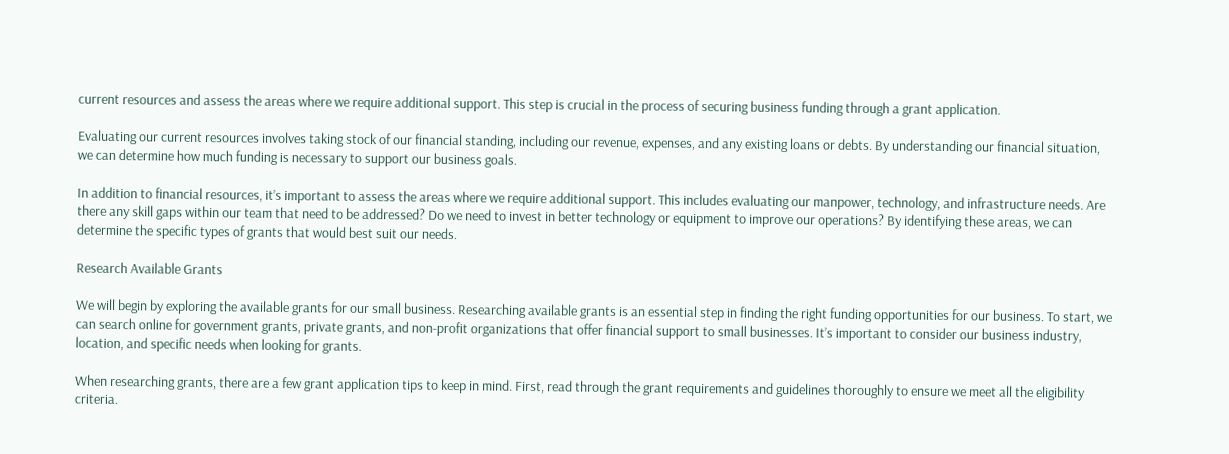current resources and assess the areas where we require additional support. This step is crucial in the process of securing business funding through a grant application.

Evaluating our current resources involves taking stock of our financial standing, including our revenue, expenses, and any existing loans or debts. By understanding our financial situation, we can determine how much funding is necessary to support our business goals.

In addition to financial resources, it’s important to assess the areas where we require additional support. This includes evaluating our manpower, technology, and infrastructure needs. Are there any skill gaps within our team that need to be addressed? Do we need to invest in better technology or equipment to improve our operations? By identifying these areas, we can determine the specific types of grants that would best suit our needs.

Research Available Grants

We will begin by exploring the available grants for our small business. Researching available grants is an essential step in finding the right funding opportunities for our business. To start, we can search online for government grants, private grants, and non-profit organizations that offer financial support to small businesses. It’s important to consider our business industry, location, and specific needs when looking for grants.

When researching grants, there are a few grant application tips to keep in mind. First, read through the grant requirements and guidelines thoroughly to ensure we meet all the eligibility criteria.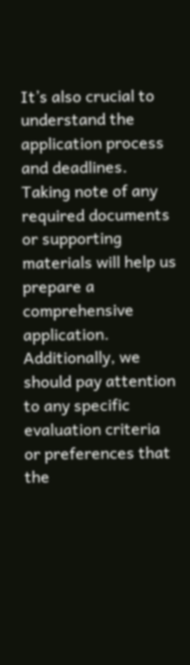It’s also crucial to understand the application process and deadlines. Taking note of any required documents or supporting materials will help us prepare a comprehensive application. Additionally, we should pay attention to any specific evaluation criteria or preferences that the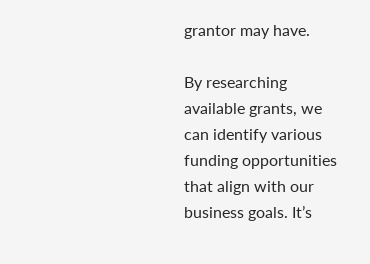grantor may have.

By researching available grants, we can identify various funding opportunities that align with our business goals. It’s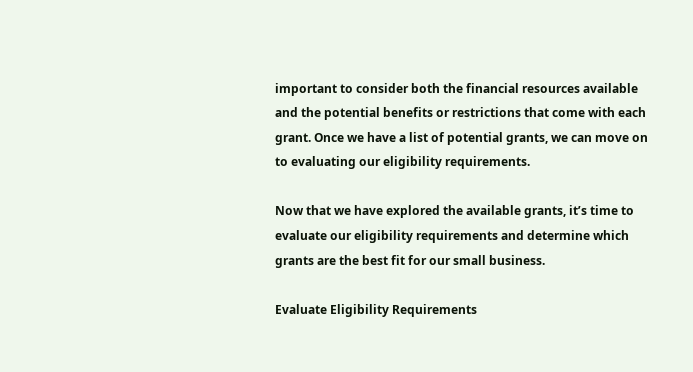important to consider both the financial resources available and the potential benefits or restrictions that come with each grant. Once we have a list of potential grants, we can move on to evaluating our eligibility requirements.

Now that we have explored the available grants, it’s time to evaluate our eligibility requirements and determine which grants are the best fit for our small business.

Evaluate Eligibility Requirements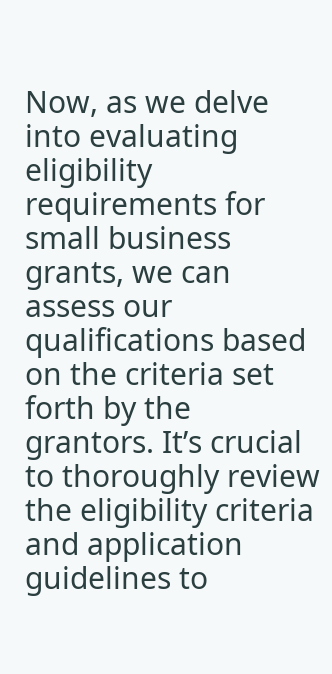Now, as we delve into evaluating eligibility requirements for small business grants, we can assess our qualifications based on the criteria set forth by the grantors. It’s crucial to thoroughly review the eligibility criteria and application guidelines to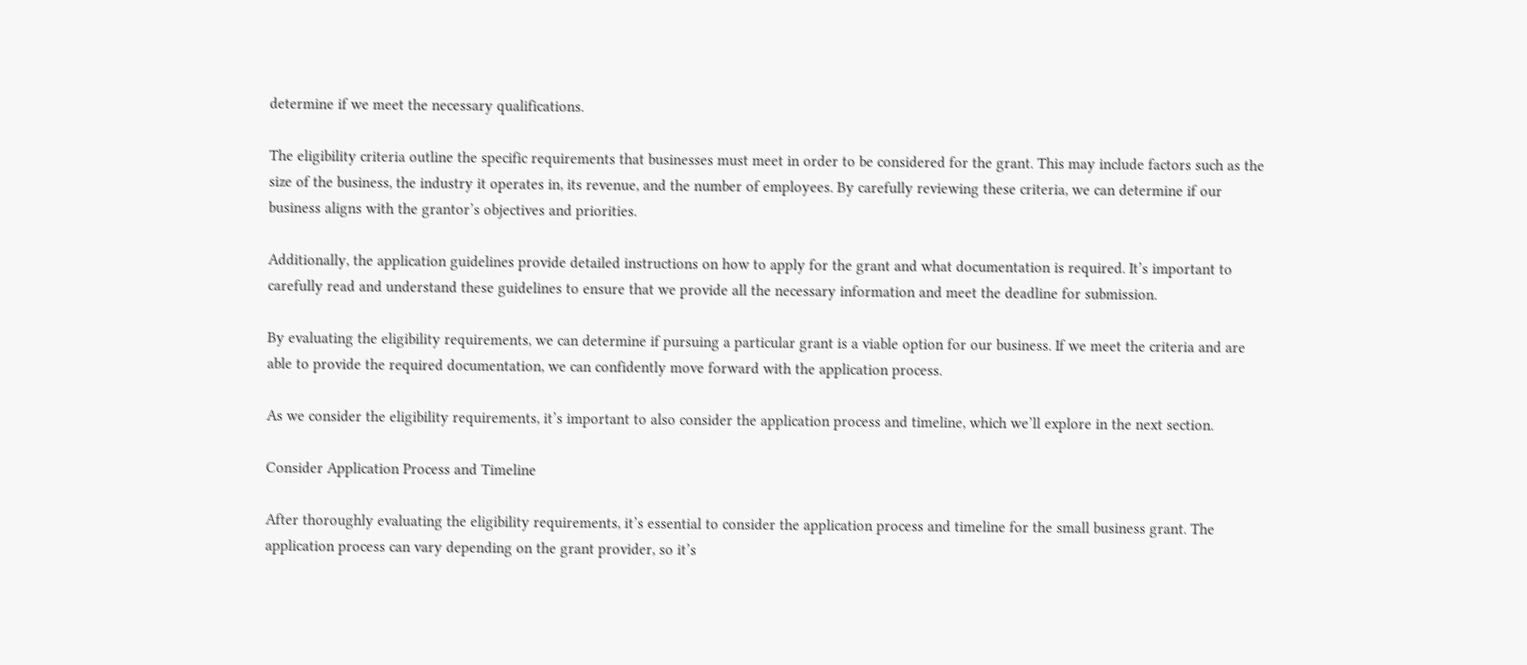determine if we meet the necessary qualifications.

The eligibility criteria outline the specific requirements that businesses must meet in order to be considered for the grant. This may include factors such as the size of the business, the industry it operates in, its revenue, and the number of employees. By carefully reviewing these criteria, we can determine if our business aligns with the grantor’s objectives and priorities.

Additionally, the application guidelines provide detailed instructions on how to apply for the grant and what documentation is required. It’s important to carefully read and understand these guidelines to ensure that we provide all the necessary information and meet the deadline for submission.

By evaluating the eligibility requirements, we can determine if pursuing a particular grant is a viable option for our business. If we meet the criteria and are able to provide the required documentation, we can confidently move forward with the application process.

As we consider the eligibility requirements, it’s important to also consider the application process and timeline, which we’ll explore in the next section.

Consider Application Process and Timeline

After thoroughly evaluating the eligibility requirements, it’s essential to consider the application process and timeline for the small business grant. The application process can vary depending on the grant provider, so it’s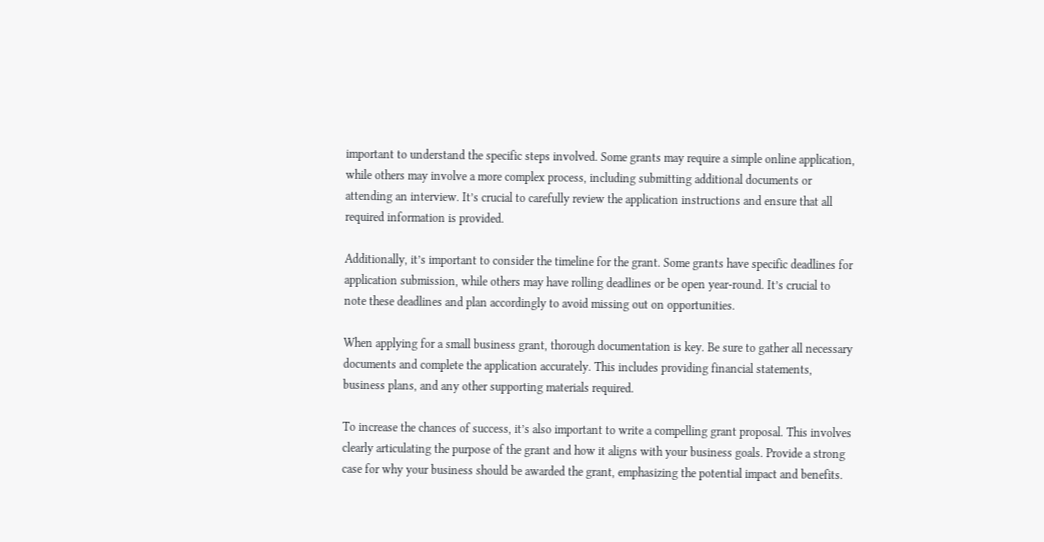important to understand the specific steps involved. Some grants may require a simple online application, while others may involve a more complex process, including submitting additional documents or attending an interview. It’s crucial to carefully review the application instructions and ensure that all required information is provided.

Additionally, it’s important to consider the timeline for the grant. Some grants have specific deadlines for application submission, while others may have rolling deadlines or be open year-round. It’s crucial to note these deadlines and plan accordingly to avoid missing out on opportunities.

When applying for a small business grant, thorough documentation is key. Be sure to gather all necessary documents and complete the application accurately. This includes providing financial statements, business plans, and any other supporting materials required.

To increase the chances of success, it’s also important to write a compelling grant proposal. This involves clearly articulating the purpose of the grant and how it aligns with your business goals. Provide a strong case for why your business should be awarded the grant, emphasizing the potential impact and benefits.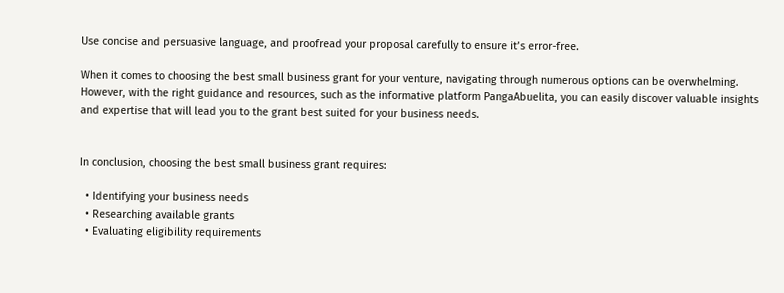Use concise and persuasive language, and proofread your proposal carefully to ensure it’s error-free.

When it comes to choosing the best small business grant for your venture, navigating through numerous options can be overwhelming. However, with the right guidance and resources, such as the informative platform PangaAbuelita, you can easily discover valuable insights and expertise that will lead you to the grant best suited for your business needs.


In conclusion, choosing the best small business grant requires:

  • Identifying your business needs
  • Researching available grants
  • Evaluating eligibility requirements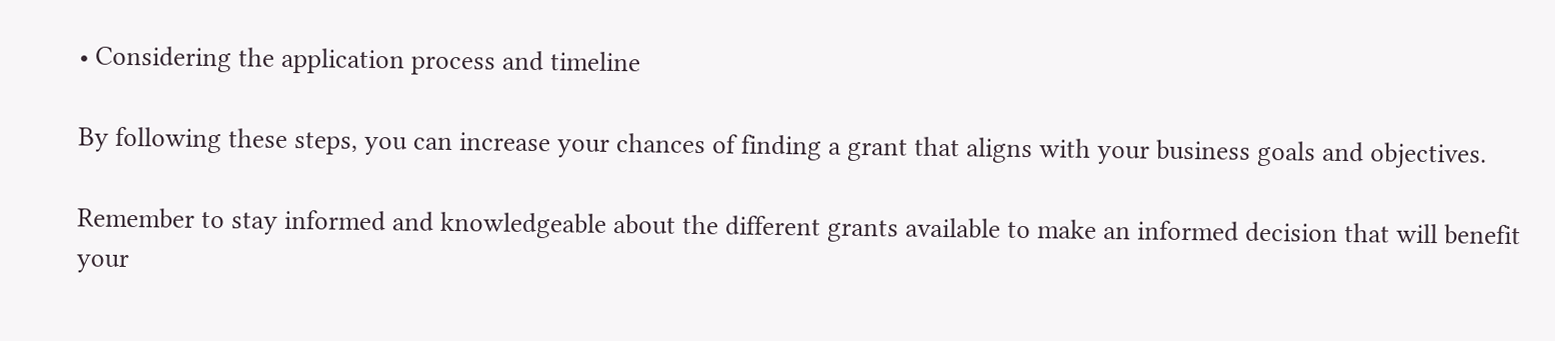• Considering the application process and timeline

By following these steps, you can increase your chances of finding a grant that aligns with your business goals and objectives.

Remember to stay informed and knowledgeable about the different grants available to make an informed decision that will benefit your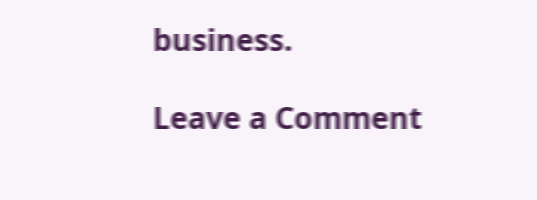business.

Leave a Comment